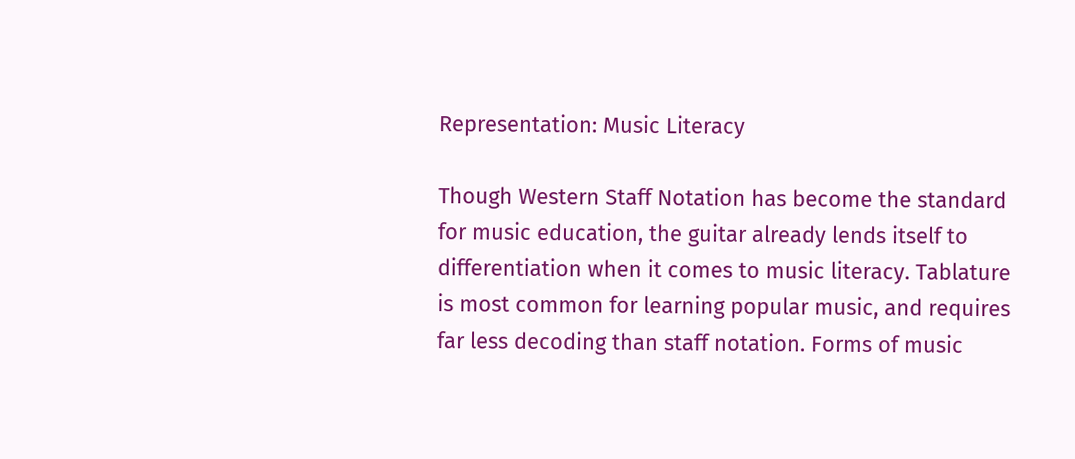Representation: Music Literacy

Though Western Staff Notation has become the standard for music education, the guitar already lends itself to differentiation when it comes to music literacy. Tablature is most common for learning popular music, and requires far less decoding than staff notation. Forms of music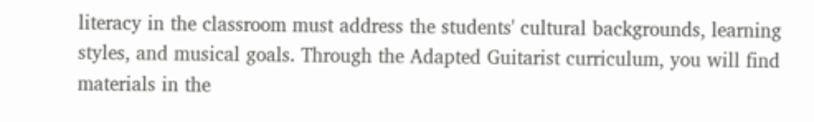literacy in the classroom must address the students' cultural backgrounds, learning styles, and musical goals. Through the Adapted Guitarist curriculum, you will find materials in the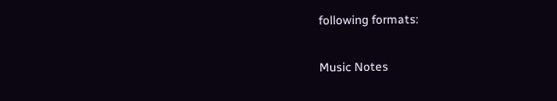following formats:

Music Notes